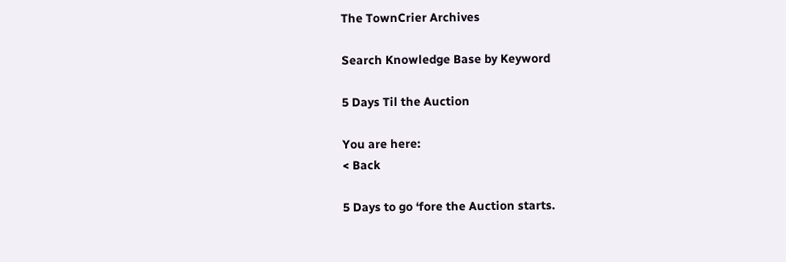The TownCrier Archives

Search Knowledge Base by Keyword

5 Days Til the Auction

You are here:
< Back

5 Days to go ‘fore the Auction starts.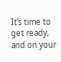It’s time to get ready, and on your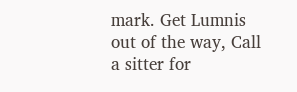mark. Get Lumnis out of the way, Call a sitter for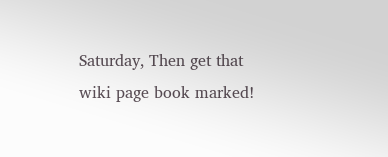Saturday, Then get that wiki page book marked!